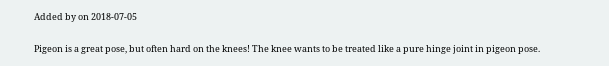Added by on 2018-07-05

Pigeon is a great pose, but often hard on the knees! The knee wants to be treated like a pure hinge joint in pigeon pose.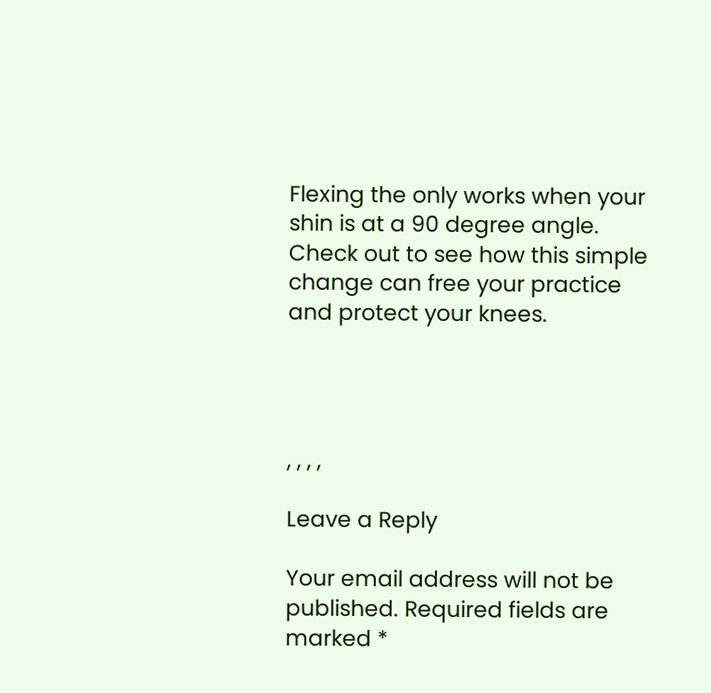Flexing the only works when your shin is at a 90 degree angle. Check out to see how this simple change can free your practice and protect your knees.




, , , ,

Leave a Reply

Your email address will not be published. Required fields are marked *